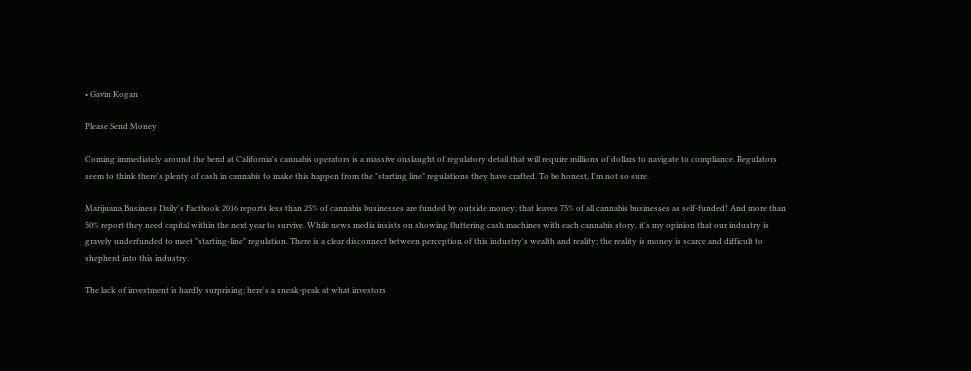• Gavin Kogan

Please Send Money

Coming immediately around the bend at California's cannabis operators is a massive onslaught of regulatory detail that will require millions of dollars to navigate to compliance. Regulators seem to think there's plenty of cash in cannabis to make this happen from the "starting line" regulations they have crafted. To be honest, I'm not so sure.

Marijuana Business Daily's Factbook 2016 reports less than 25% of cannabis businesses are funded by outside money; that leaves 75% of all cannabis businesses as self-funded! And more than 50% report they need capital within the next year to survive. While news media insists on showing fluttering cash machines with each cannabis story, it's my opinion that our industry is gravely underfunded to meet "starting-line" regulation. There is a clear disconnect between perception of this industry's wealth and reality; the reality is money is scarce and difficult to shepherd into this industry.

The lack of investment is hardly surprising; here's a sneak-peak at what investors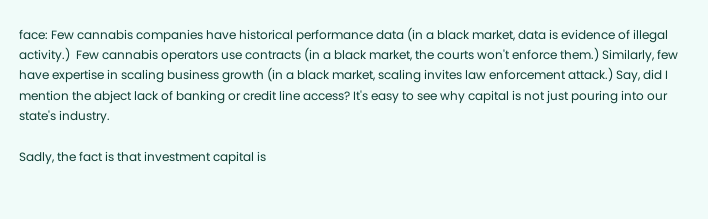face: Few cannabis companies have historical performance data (in a black market, data is evidence of illegal activity.)  Few cannabis operators use contracts (in a black market, the courts won't enforce them.) Similarly, few have expertise in scaling business growth (in a black market, scaling invites law enforcement attack.) Say, did I mention the abject lack of banking or credit line access? It's easy to see why capital is not just pouring into our state's industry.

Sadly, the fact is that investment capital is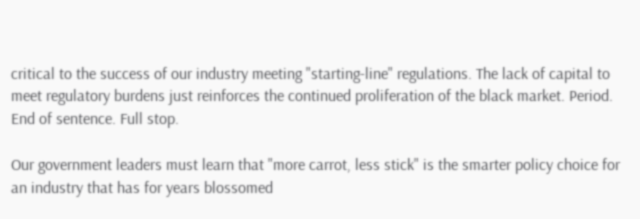critical to the success of our industry meeting "starting-line" regulations. The lack of capital to meet regulatory burdens just reinforces the continued proliferation of the black market. Period. End of sentence. Full stop.

Our government leaders must learn that "more carrot, less stick" is the smarter policy choice for an industry that has for years blossomed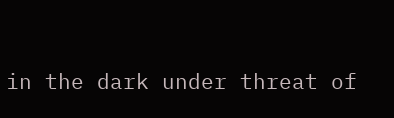in the dark under threat of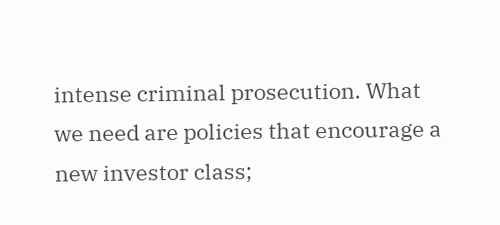intense criminal prosecution. What we need are policies that encourage a new investor class;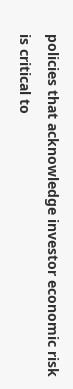policies that acknowledge investor economic risk is critical to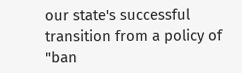our state's successful transition from a policy of "ban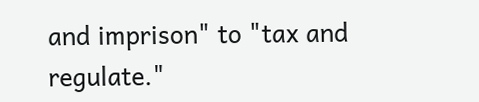and imprison" to "tax and regulate."